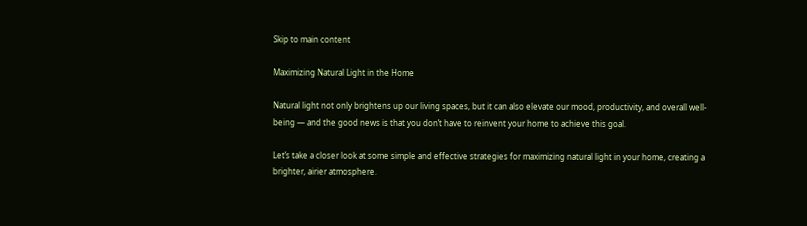Skip to main content

Maximizing Natural Light in the Home

Natural light not only brightens up our living spaces, but it can also elevate our mood, productivity, and overall well-being — and the good news is that you don’t have to reinvent your home to achieve this goal.

Let’s take a closer look at some simple and effective strategies for maximizing natural light in your home, creating a brighter, airier atmosphere.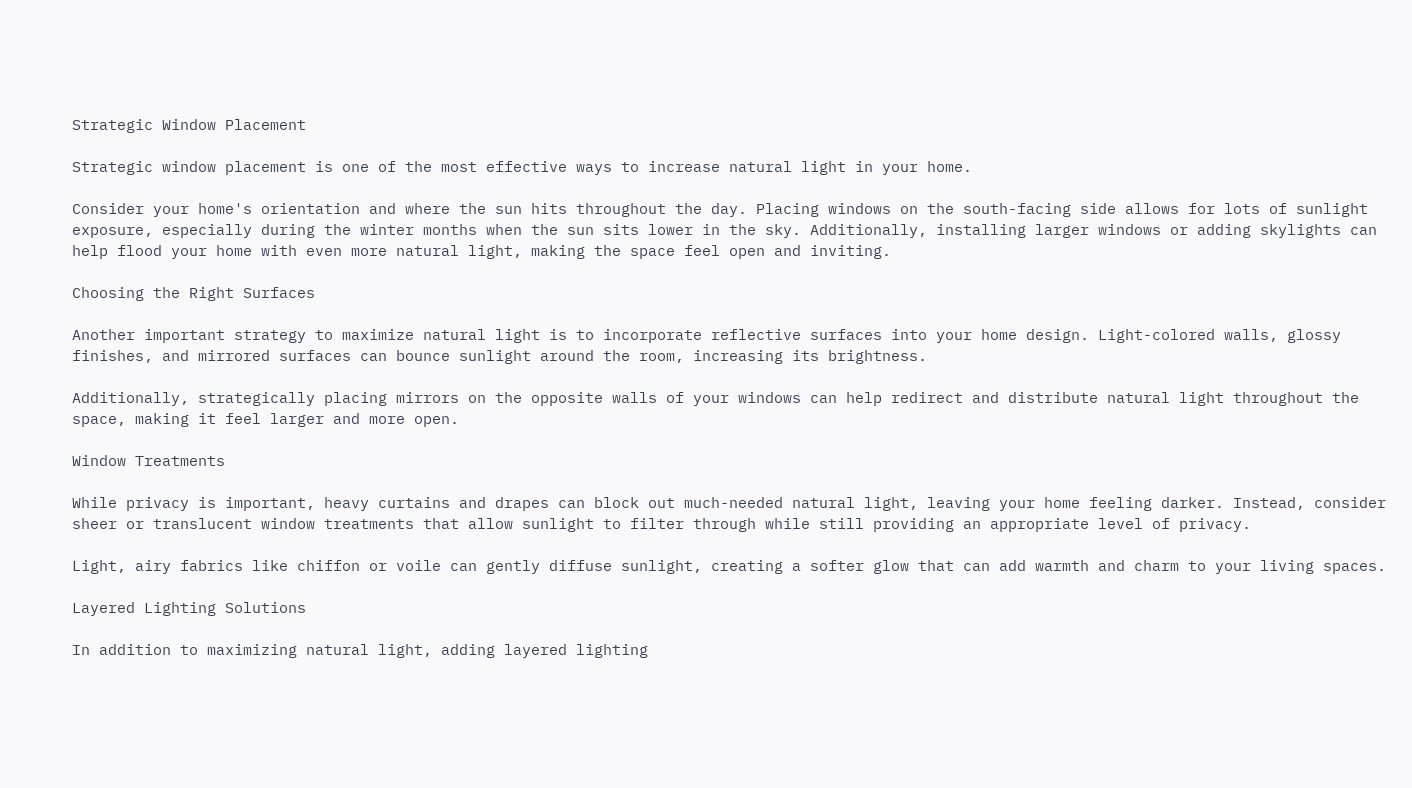Strategic Window Placement

Strategic window placement is one of the most effective ways to increase natural light in your home.

Consider your home's orientation and where the sun hits throughout the day. Placing windows on the south-facing side allows for lots of sunlight exposure, especially during the winter months when the sun sits lower in the sky. Additionally, installing larger windows or adding skylights can help flood your home with even more natural light, making the space feel open and inviting.

Choosing the Right Surfaces

Another important strategy to maximize natural light is to incorporate reflective surfaces into your home design. Light-colored walls, glossy finishes, and mirrored surfaces can bounce sunlight around the room, increasing its brightness.

Additionally, strategically placing mirrors on the opposite walls of your windows can help redirect and distribute natural light throughout the space, making it feel larger and more open.

Window Treatments

While privacy is important, heavy curtains and drapes can block out much-needed natural light, leaving your home feeling darker. Instead, consider sheer or translucent window treatments that allow sunlight to filter through while still providing an appropriate level of privacy.

Light, airy fabrics like chiffon or voile can gently diffuse sunlight, creating a softer glow that can add warmth and charm to your living spaces.

Layered Lighting Solutions

In addition to maximizing natural light, adding layered lighting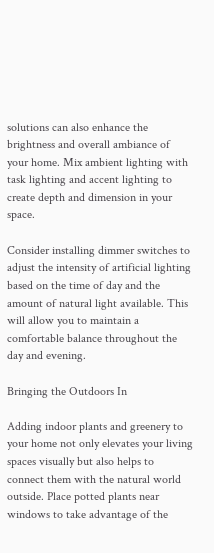solutions can also enhance the brightness and overall ambiance of your home. Mix ambient lighting with task lighting and accent lighting to create depth and dimension in your space.

Consider installing dimmer switches to adjust the intensity of artificial lighting based on the time of day and the amount of natural light available. This will allow you to maintain a comfortable balance throughout the day and evening.

Bringing the Outdoors In

Adding indoor plants and greenery to your home not only elevates your living spaces visually but also helps to connect them with the natural world outside. Place potted plants near windows to take advantage of the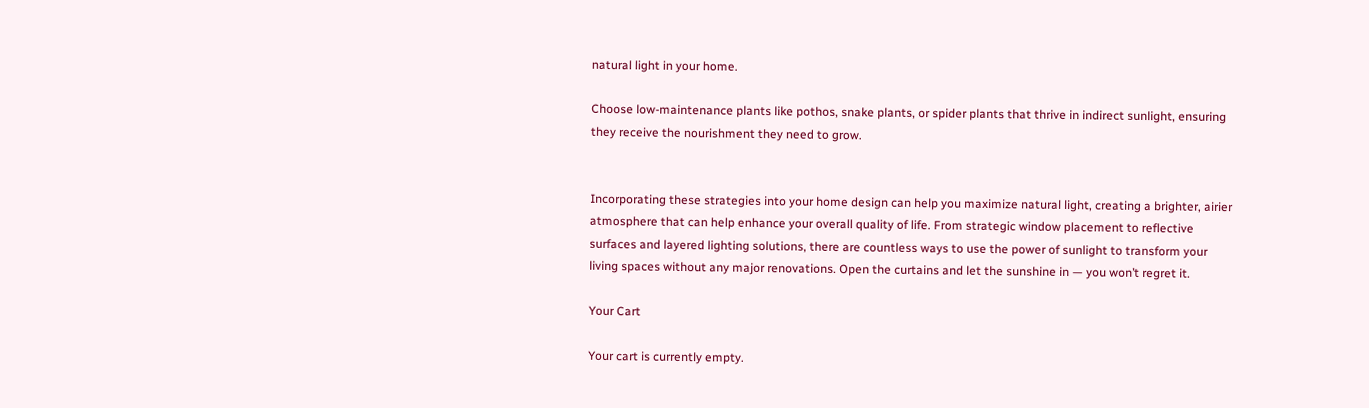natural light in your home.

Choose low-maintenance plants like pothos, snake plants, or spider plants that thrive in indirect sunlight, ensuring they receive the nourishment they need to grow.


Incorporating these strategies into your home design can help you maximize natural light, creating a brighter, airier atmosphere that can help enhance your overall quality of life. From strategic window placement to reflective surfaces and layered lighting solutions, there are countless ways to use the power of sunlight to transform your living spaces without any major renovations. Open the curtains and let the sunshine in — you won’t regret it.

Your Cart

Your cart is currently empty.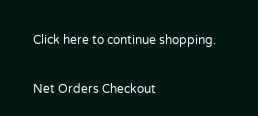Click here to continue shopping.

Net Orders Checkout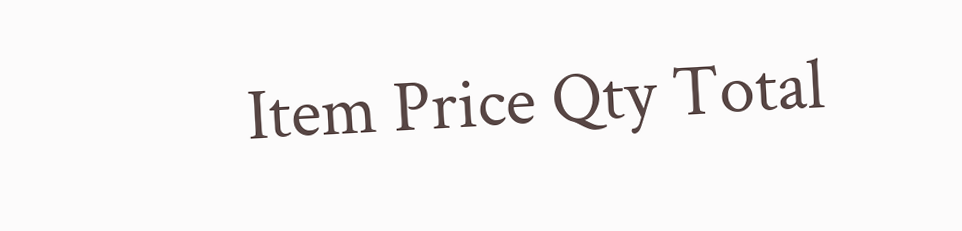Item Price Qty Total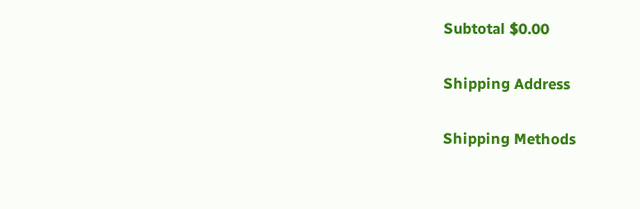Subtotal $0.00

Shipping Address

Shipping Methods